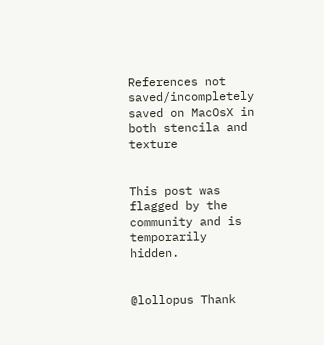References not saved/incompletely saved on MacOsX in both stencila and texture


This post was flagged by the community and is temporarily hidden.


@lollopus Thank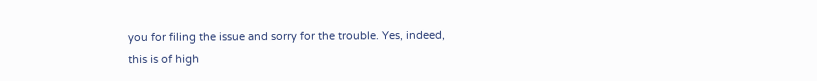you for filing the issue and sorry for the trouble. Yes, indeed, this is of high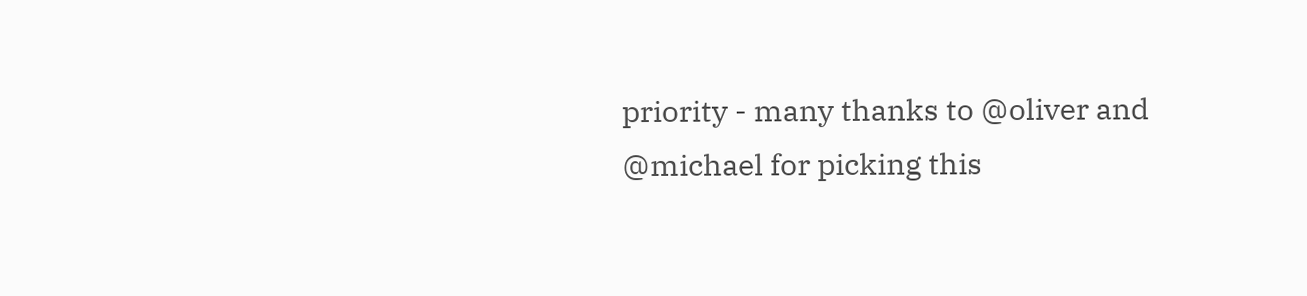priority - many thanks to @oliver and @michael for picking this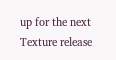up for the next Texture release